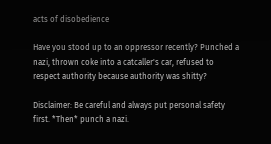acts of disobedience

Have you stood up to an oppressor recently? Punched a nazi, thrown coke into a catcaller's car, refused to respect authority because authority was shitty?

Disclaimer: Be careful and always put personal safety first. *Then* punch a nazi.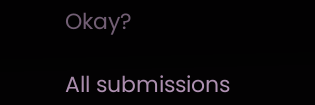Okay?

All submissions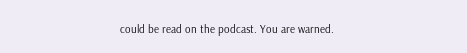could be read on the podcast. You are warned.